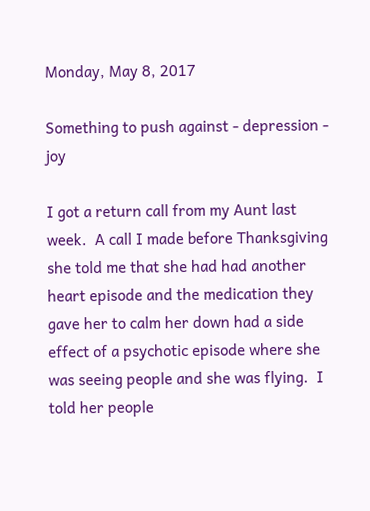Monday, May 8, 2017

Something to push against - depression - joy

I got a return call from my Aunt last week.  A call I made before Thanksgiving she told me that she had had another heart episode and the medication they gave her to calm her down had a side effect of a psychotic episode where she was seeing people and she was flying.  I told her people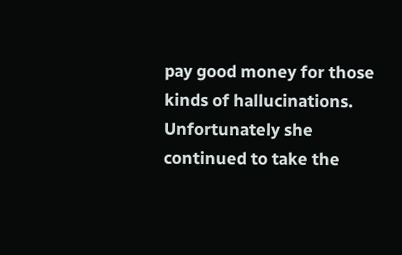pay good money for those kinds of hallucinations.  Unfortunately she continued to take the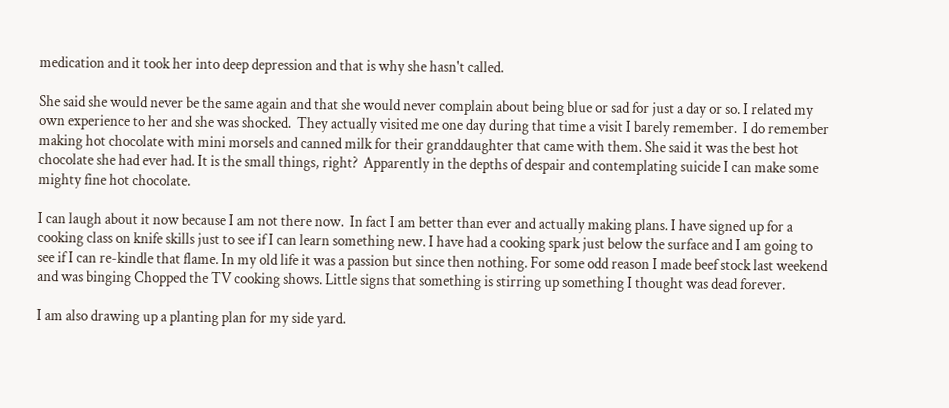medication and it took her into deep depression and that is why she hasn't called.

She said she would never be the same again and that she would never complain about being blue or sad for just a day or so. I related my own experience to her and she was shocked.  They actually visited me one day during that time a visit I barely remember.  I do remember making hot chocolate with mini morsels and canned milk for their granddaughter that came with them. She said it was the best hot chocolate she had ever had. It is the small things, right?  Apparently in the depths of despair and contemplating suicide I can make some mighty fine hot chocolate.

I can laugh about it now because I am not there now.  In fact I am better than ever and actually making plans. I have signed up for a cooking class on knife skills just to see if I can learn something new. I have had a cooking spark just below the surface and I am going to see if I can re-kindle that flame. In my old life it was a passion but since then nothing. For some odd reason I made beef stock last weekend and was binging Chopped the TV cooking shows. Little signs that something is stirring up something I thought was dead forever.

I am also drawing up a planting plan for my side yard.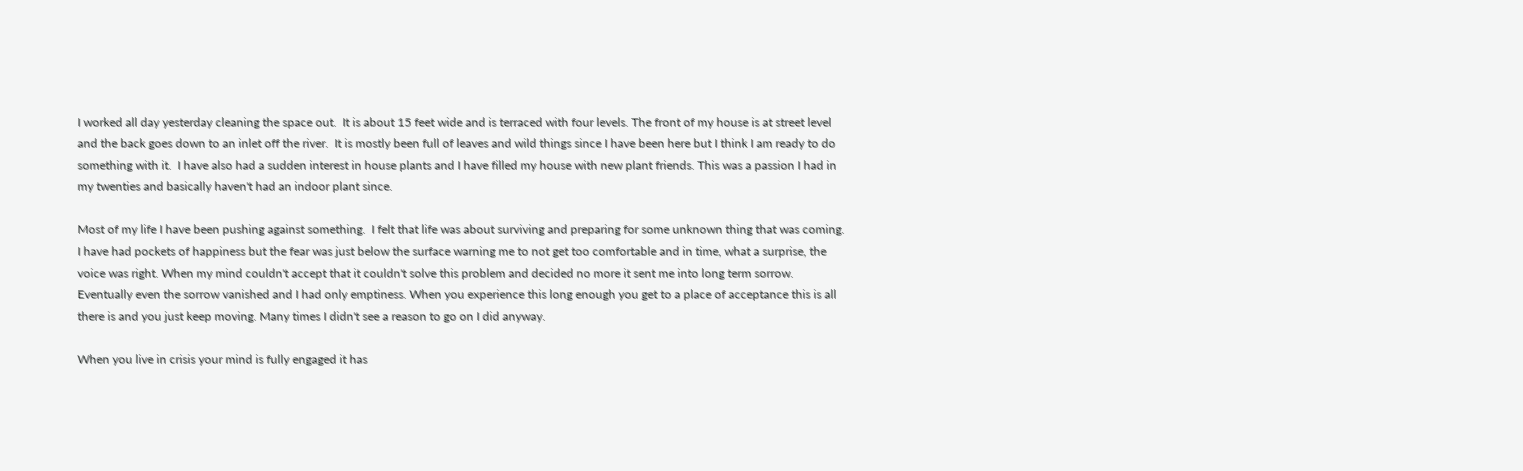I worked all day yesterday cleaning the space out.  It is about 15 feet wide and is terraced with four levels. The front of my house is at street level and the back goes down to an inlet off the river.  It is mostly been full of leaves and wild things since I have been here but I think I am ready to do something with it.  I have also had a sudden interest in house plants and I have filled my house with new plant friends. This was a passion I had in my twenties and basically haven't had an indoor plant since.

Most of my life I have been pushing against something.  I felt that life was about surviving and preparing for some unknown thing that was coming. I have had pockets of happiness but the fear was just below the surface warning me to not get too comfortable and in time, what a surprise, the voice was right. When my mind couldn't accept that it couldn't solve this problem and decided no more it sent me into long term sorrow.  Eventually even the sorrow vanished and I had only emptiness. When you experience this long enough you get to a place of acceptance this is all there is and you just keep moving. Many times I didn't see a reason to go on I did anyway.

When you live in crisis your mind is fully engaged it has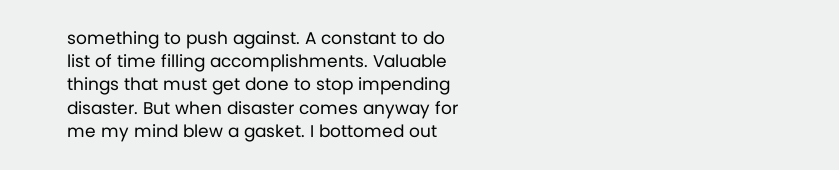something to push against. A constant to do list of time filling accomplishments. Valuable things that must get done to stop impending disaster. But when disaster comes anyway for me my mind blew a gasket. I bottomed out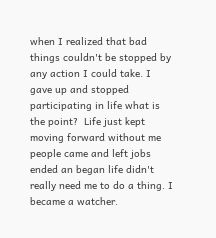when I realized that bad things couldn't be stopped by any action I could take. I gave up and stopped participating in life what is the point?  Life just kept moving forward without me people came and left jobs ended an began life didn't really need me to do a thing. I became a watcher.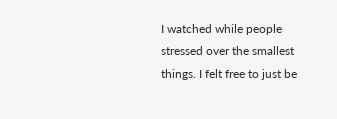I watched while people stressed over the smallest things. I felt free to just be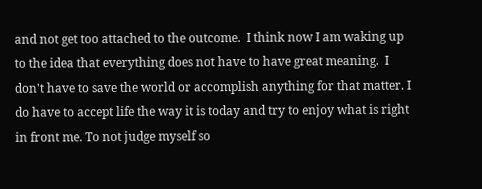and not get too attached to the outcome.  I think now I am waking up to the idea that everything does not have to have great meaning.  I don't have to save the world or accomplish anything for that matter. I do have to accept life the way it is today and try to enjoy what is right in front me. To not judge myself so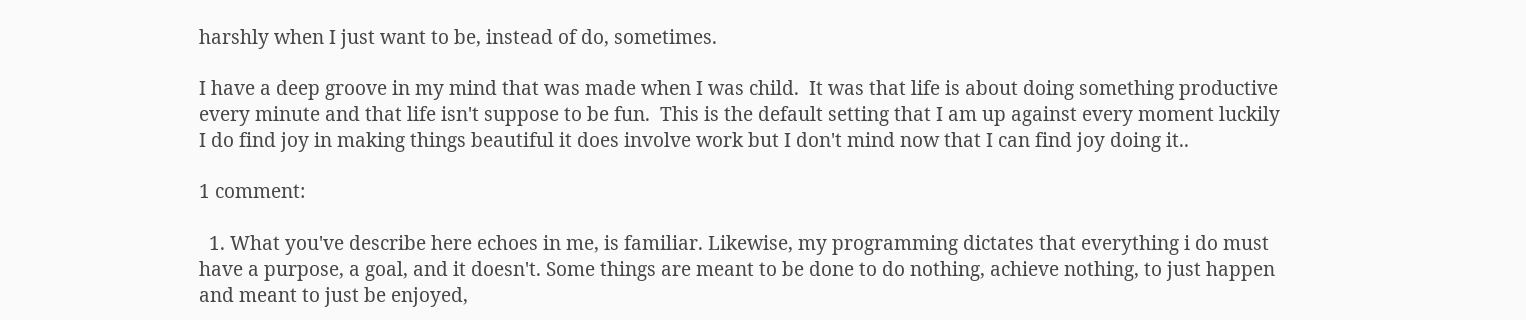harshly when I just want to be, instead of do, sometimes.

I have a deep groove in my mind that was made when I was child.  It was that life is about doing something productive every minute and that life isn't suppose to be fun.  This is the default setting that I am up against every moment luckily I do find joy in making things beautiful it does involve work but I don't mind now that I can find joy doing it..

1 comment:

  1. What you've describe here echoes in me, is familiar. Likewise, my programming dictates that everything i do must have a purpose, a goal, and it doesn't. Some things are meant to be done to do nothing, achieve nothing, to just happen and meant to just be enjoyed,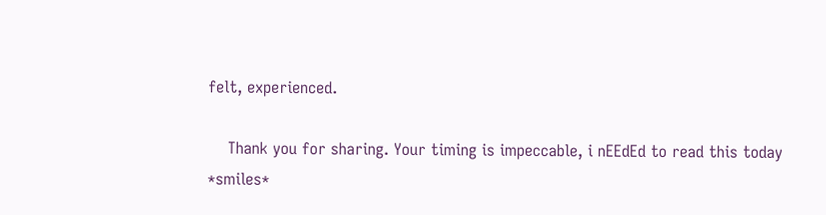felt, experienced.

    Thank you for sharing. Your timing is impeccable, i nEEdEd to read this today *smiles*